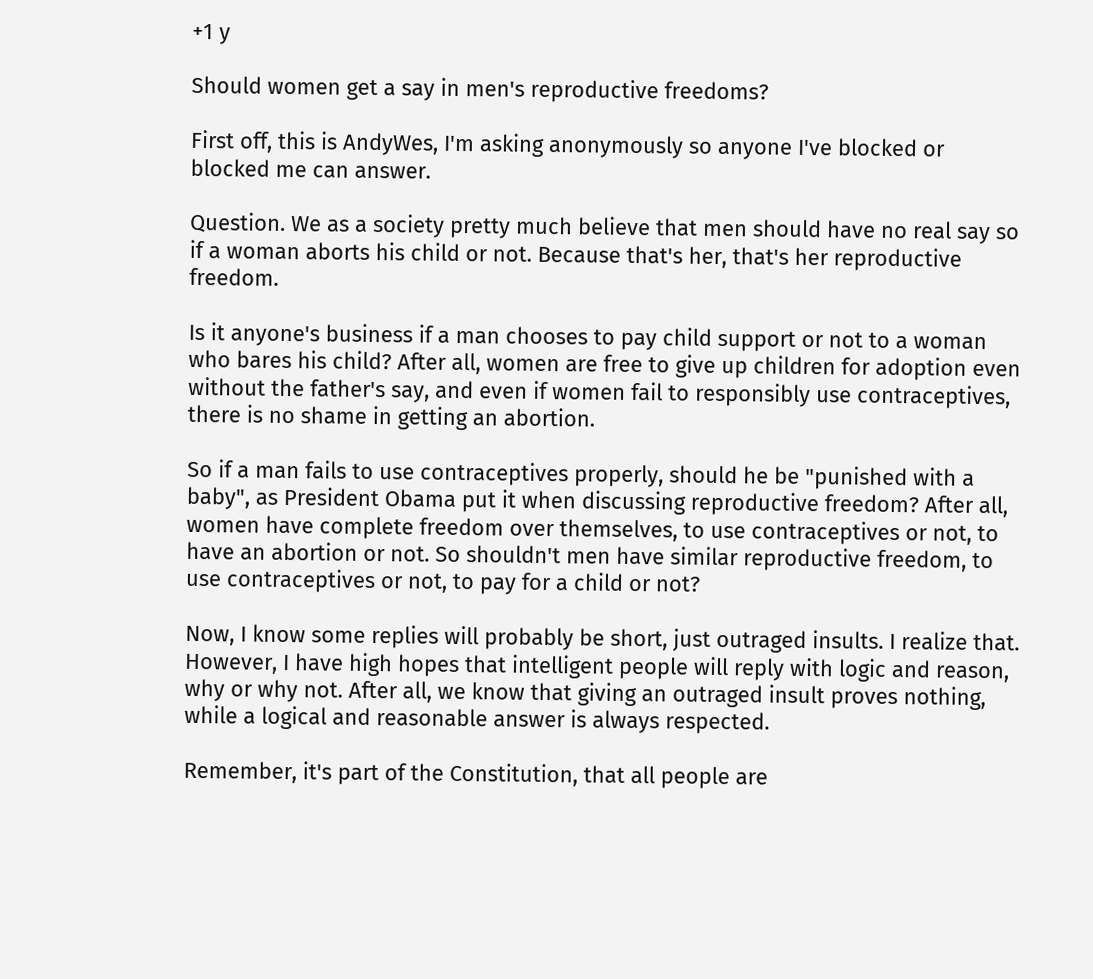+1 y

Should women get a say in men's reproductive freedoms?

First off, this is AndyWes, I'm asking anonymously so anyone I've blocked or blocked me can answer.

Question. We as a society pretty much believe that men should have no real say so if a woman aborts his child or not. Because that's her, that's her reproductive freedom.

Is it anyone's business if a man chooses to pay child support or not to a woman who bares his child? After all, women are free to give up children for adoption even without the father's say, and even if women fail to responsibly use contraceptives, there is no shame in getting an abortion.

So if a man fails to use contraceptives properly, should he be "punished with a baby", as President Obama put it when discussing reproductive freedom? After all, women have complete freedom over themselves, to use contraceptives or not, to have an abortion or not. So shouldn't men have similar reproductive freedom, to use contraceptives or not, to pay for a child or not?

Now, I know some replies will probably be short, just outraged insults. I realize that. However, I have high hopes that intelligent people will reply with logic and reason, why or why not. After all, we know that giving an outraged insult proves nothing, while a logical and reasonable answer is always respected.

Remember, it's part of the Constitution, that all people are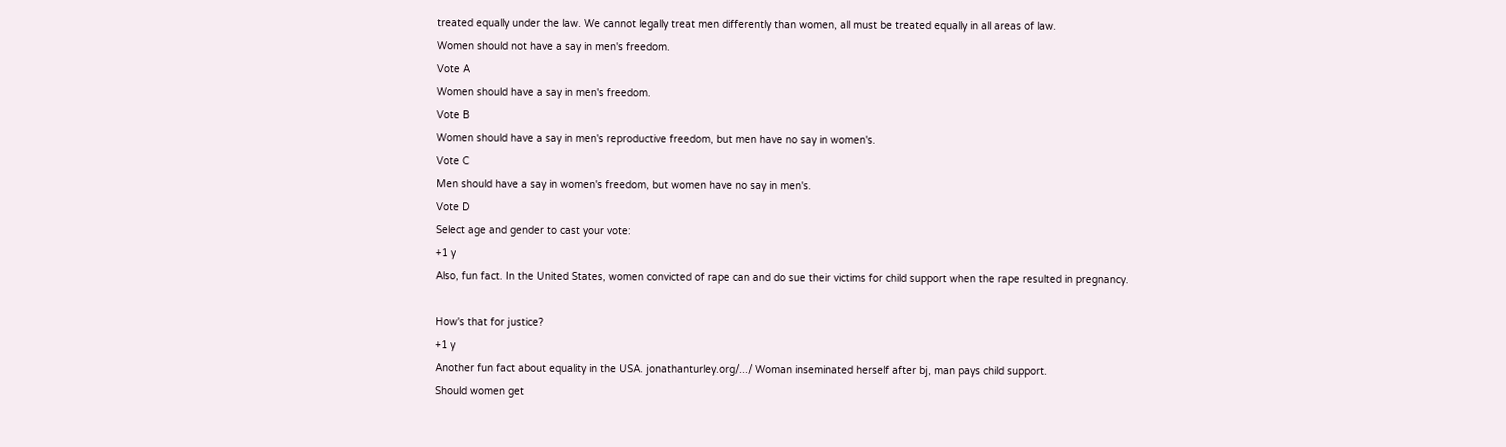treated equally under the law. We cannot legally treat men differently than women, all must be treated equally in all areas of law.
Women should not have a say in men's freedom.
Vote A
Women should have a say in men's freedom.
Vote B
Women should have a say in men's reproductive freedom, but men have no say in women's.
Vote C
Men should have a say in women's freedom, but women have no say in men's.
Vote D
Select age and gender to cast your vote:
+1 y
Also, fun fact. In the United States, women convicted of rape can and do sue their victims for child support when the rape resulted in pregnancy.

How's that for justice?
+1 y
Another fun fact about equality in the USA. jonathanturley.org/.../ Woman inseminated herself after bj, man pays child support.
Should women get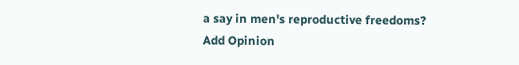a say in men's reproductive freedoms?
Add Opinion